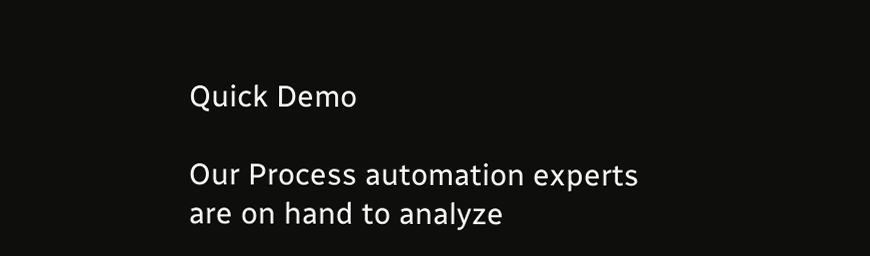Quick Demo

Our Process automation experts are on hand to analyze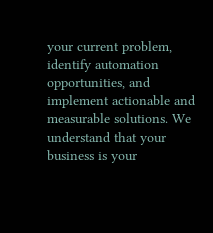your current problem, identify automation opportunities, and implement actionable and measurable solutions. We understand that your business is your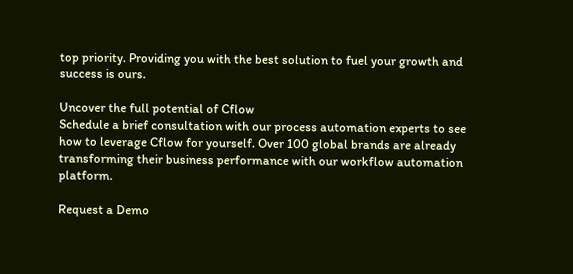top priority. Providing you with the best solution to fuel your growth and success is ours.

Uncover the full potential of Cflow
Schedule a brief consultation with our process automation experts to see how to leverage Cflow for yourself. Over 100 global brands are already transforming their business performance with our workflow automation platform.

Request a Demo